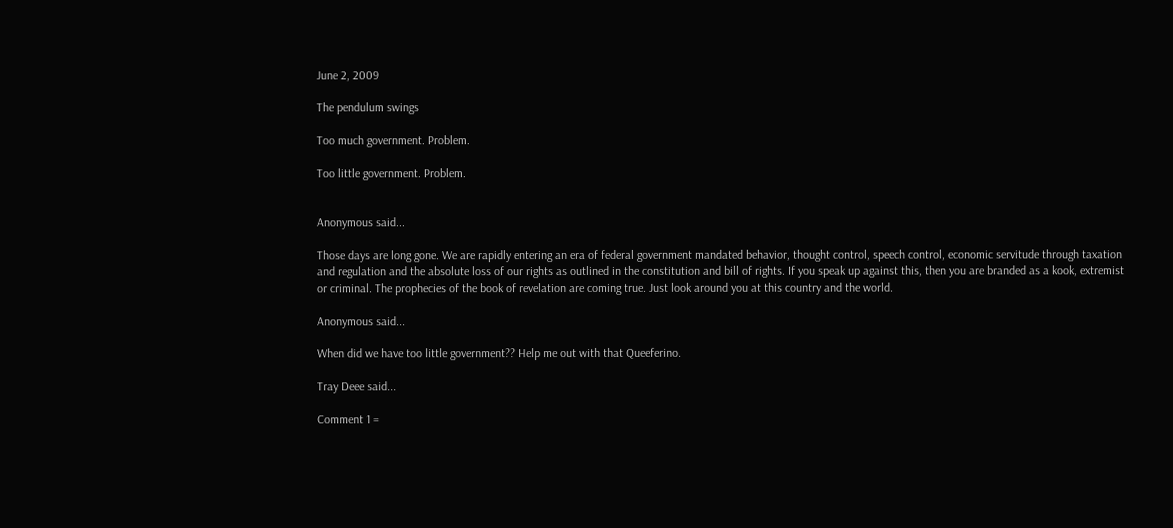June 2, 2009

The pendulum swings

Too much government. Problem.

Too little government. Problem.


Anonymous said...

Those days are long gone. We are rapidly entering an era of federal government mandated behavior, thought control, speech control, economic servitude through taxation and regulation and the absolute loss of our rights as outlined in the constitution and bill of rights. If you speak up against this, then you are branded as a kook, extremist or criminal. The prophecies of the book of revelation are coming true. Just look around you at this country and the world.

Anonymous said...

When did we have too little government?? Help me out with that Queeferino.

Tray Deee said...

Comment 1 =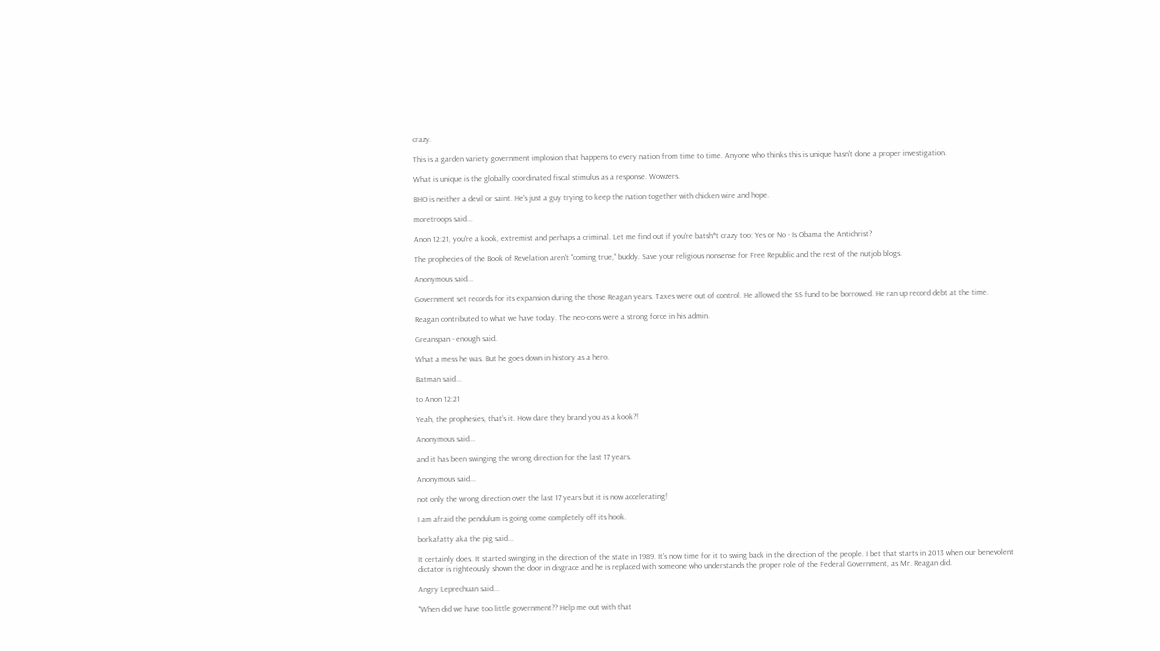crazy.

This is a garden variety government implosion that happens to every nation from time to time. Anyone who thinks this is unique hasn't done a proper investigation.

What is unique is the globally coordinated fiscal stimulus as a response. Wowzers.

BHO is neither a devil or saint. He's just a guy trying to keep the nation together with chicken wire and hope.

moretroops said...

Anon 12:21, you're a kook, extremist and perhaps a criminal. Let me find out if you're batsh*t crazy too: Yes or No - Is Obama the Antichrist?

The prophecies of the Book of Revelation aren't "coming true," buddy. Save your religious nonsense for Free Republic and the rest of the nutjob blogs.

Anonymous said...

Government set records for its expansion during the those Reagan years. Taxes were out of control. He allowed the SS fund to be borrowed. He ran up record debt at the time.

Reagan contributed to what we have today. The neo-cons were a strong force in his admin.

Greanspan - enough said.

What a mess he was. But he goes down in history as a hero.

Batman said...

to Anon 12:21

Yeah, the prophesies, that's it. How dare they brand you as a kook?!

Anonymous said...

and it has been swinging the wrong direction for the last 17 years.

Anonymous said...

not only the wrong direction over the last 17 years but it is now accelerating!

I am afraid the pendulum is going come completely off its hook.

borkafatty aka the pig said...

It certainly does. It started swinging in the direction of the state in 1989. It's now time for it to swing back in the direction of the people. I bet that starts in 2013 when our benevolent dictator is righteously shown the door in disgrace and he is replaced with someone who understands the proper role of the Federal Government, as Mr. Reagan did.

Angry Leprechuan said...

"When did we have too little government?? Help me out with that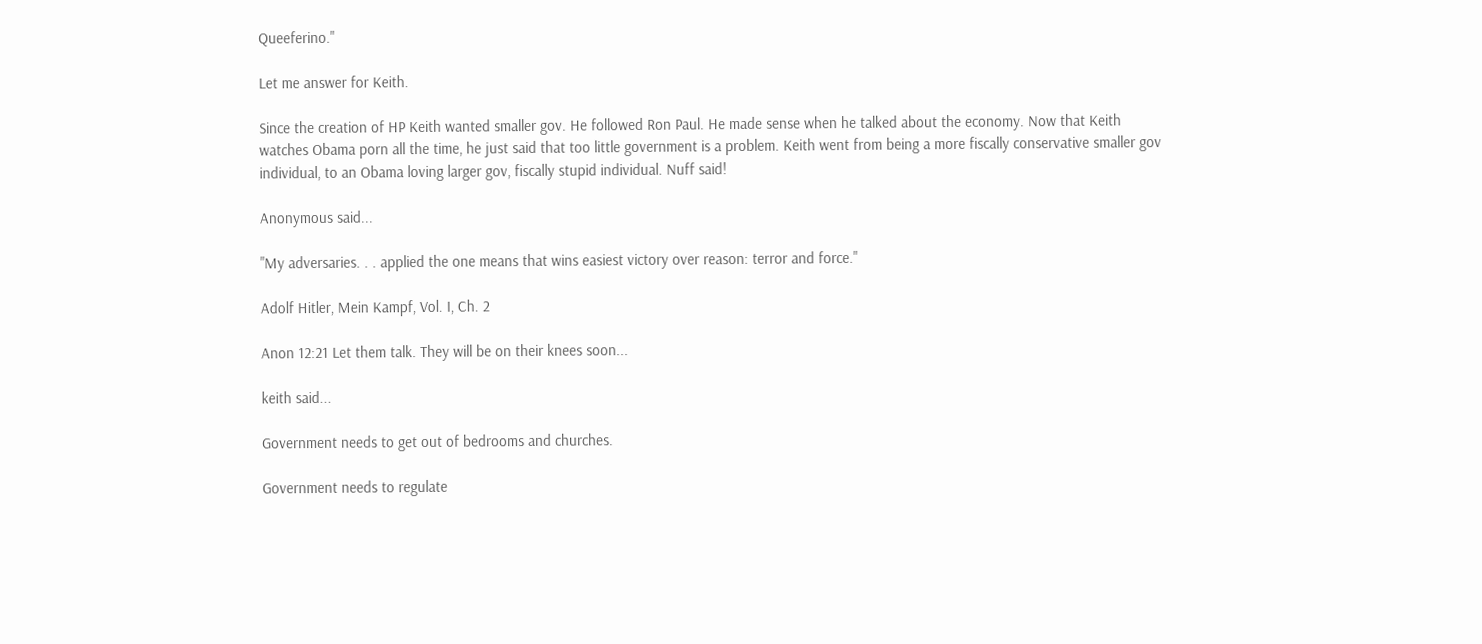Queeferino."

Let me answer for Keith.

Since the creation of HP Keith wanted smaller gov. He followed Ron Paul. He made sense when he talked about the economy. Now that Keith watches Obama porn all the time, he just said that too little government is a problem. Keith went from being a more fiscally conservative smaller gov individual, to an Obama loving larger gov, fiscally stupid individual. Nuff said!

Anonymous said...

"My adversaries. . . applied the one means that wins easiest victory over reason: terror and force."

Adolf Hitler, Mein Kampf, Vol. I, Ch. 2

Anon 12:21 Let them talk. They will be on their knees soon...

keith said...

Government needs to get out of bedrooms and churches.

Government needs to regulate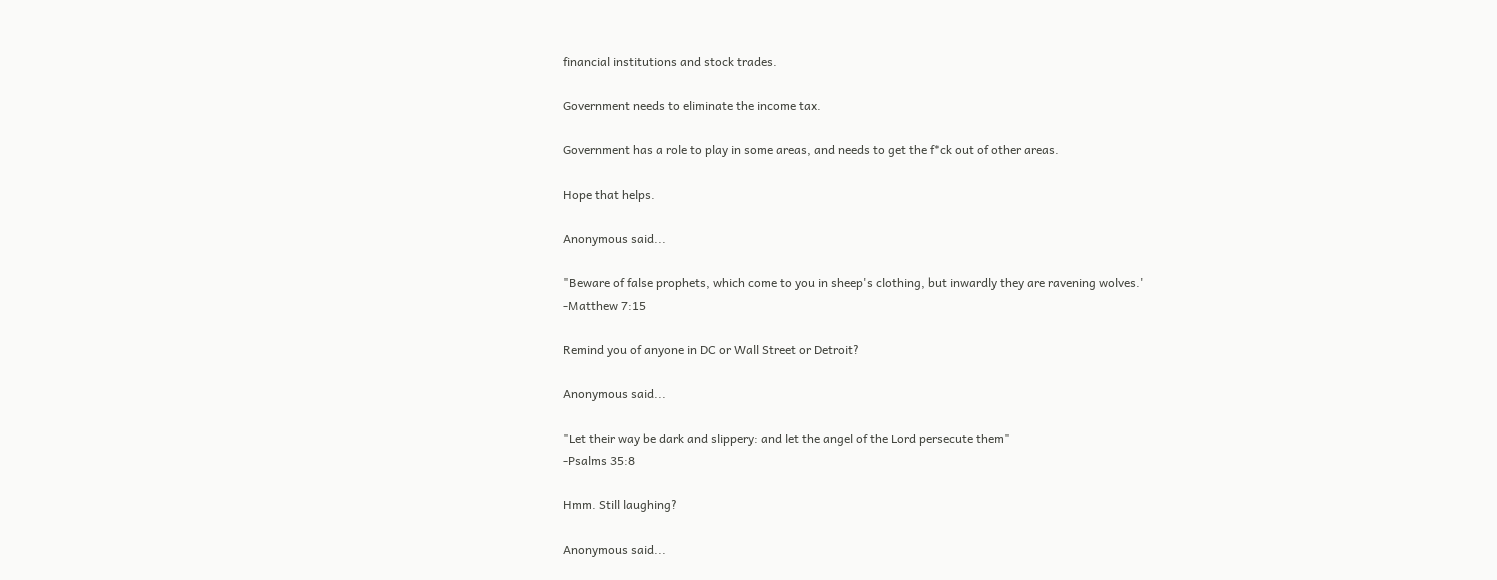financial institutions and stock trades.

Government needs to eliminate the income tax.

Government has a role to play in some areas, and needs to get the f*ck out of other areas.

Hope that helps.

Anonymous said...

"Beware of false prophets, which come to you in sheep's clothing, but inwardly they are ravening wolves.'
-Matthew 7:15

Remind you of anyone in DC or Wall Street or Detroit?

Anonymous said...

"Let their way be dark and slippery: and let the angel of the Lord persecute them"
-Psalms 35:8

Hmm. Still laughing?

Anonymous said...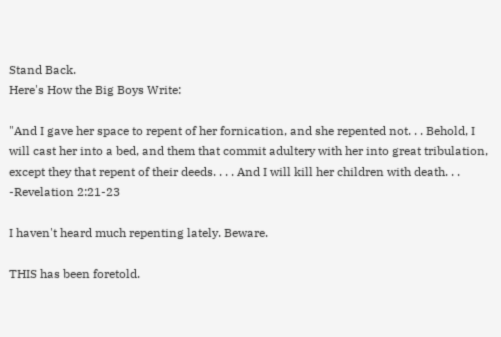Stand Back.
Here's How the Big Boys Write:

"And I gave her space to repent of her fornication, and she repented not. . . Behold, I will cast her into a bed, and them that commit adultery with her into great tribulation, except they that repent of their deeds. . . . And I will kill her children with death. . .
-Revelation 2:21-23

I haven't heard much repenting lately. Beware.

THIS has been foretold.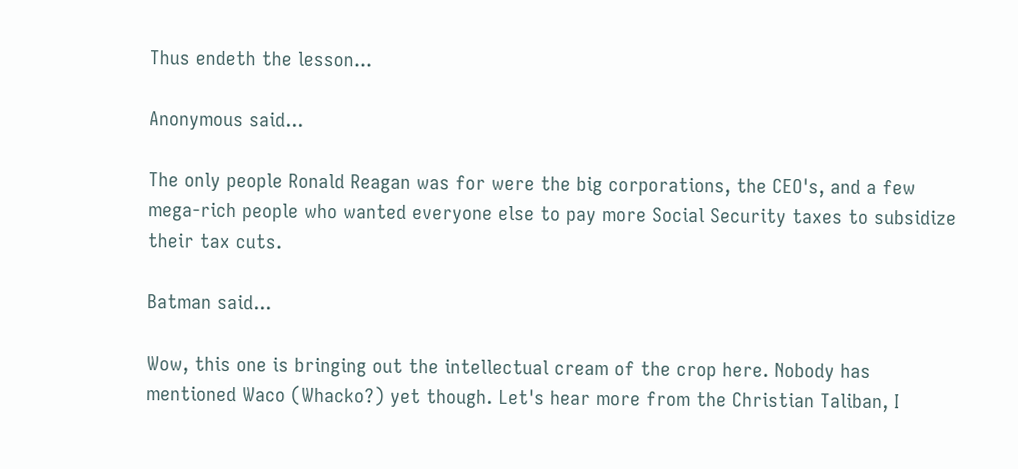Thus endeth the lesson...

Anonymous said...

The only people Ronald Reagan was for were the big corporations, the CEO's, and a few mega-rich people who wanted everyone else to pay more Social Security taxes to subsidize their tax cuts.

Batman said...

Wow, this one is bringing out the intellectual cream of the crop here. Nobody has mentioned Waco (Whacko?) yet though. Let's hear more from the Christian Taliban, I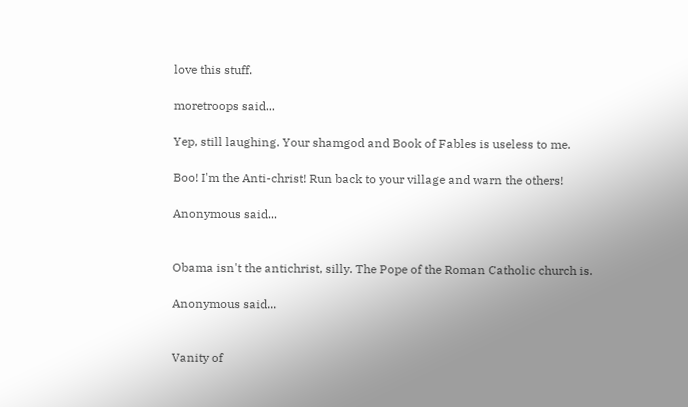love this stuff.

moretroops said...

Yep, still laughing. Your shamgod and Book of Fables is useless to me.

Boo! I'm the Anti-christ! Run back to your village and warn the others!

Anonymous said...


Obama isn't the antichrist, silly. The Pope of the Roman Catholic church is.

Anonymous said...


Vanity of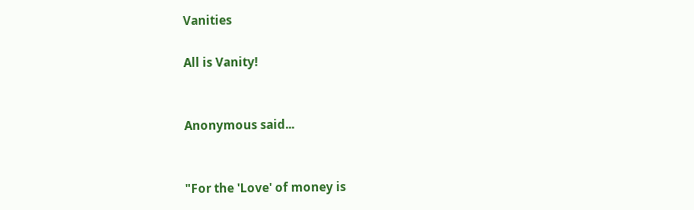Vanities

All is Vanity!


Anonymous said...


"For the 'Love' of money is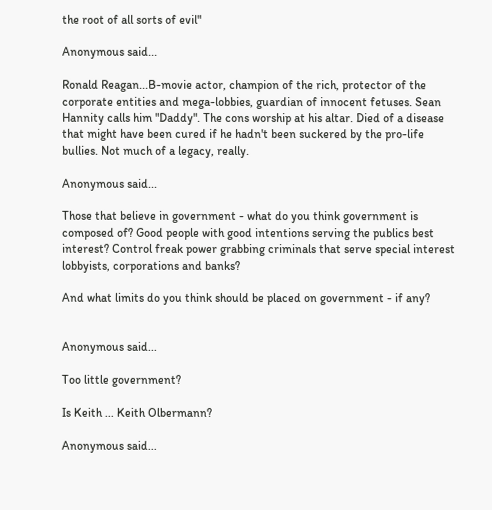the root of all sorts of evil"

Anonymous said...

Ronald Reagan...B-movie actor, champion of the rich, protector of the corporate entities and mega-lobbies, guardian of innocent fetuses. Sean Hannity calls him "Daddy". The cons worship at his altar. Died of a disease that might have been cured if he hadn't been suckered by the pro-life bullies. Not much of a legacy, really.

Anonymous said...

Those that believe in government - what do you think government is composed of? Good people with good intentions serving the publics best interest? Control freak power grabbing criminals that serve special interest lobbyists, corporations and banks?

And what limits do you think should be placed on government - if any?


Anonymous said...

Too little government?

Is Keith ... Keith Olbermann?

Anonymous said...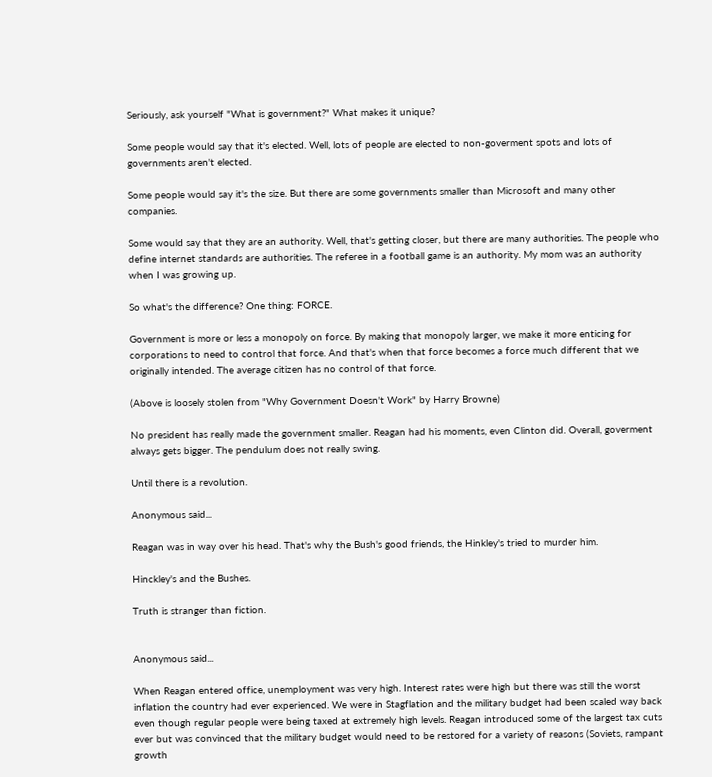Seriously, ask yourself "What is government?" What makes it unique?

Some people would say that it's elected. Well, lots of people are elected to non-goverment spots and lots of governments aren't elected.

Some people would say it's the size. But there are some governments smaller than Microsoft and many other companies.

Some would say that they are an authority. Well, that's getting closer, but there are many authorities. The people who define internet standards are authorities. The referee in a football game is an authority. My mom was an authority when I was growing up.

So what's the difference? One thing: FORCE.

Government is more or less a monopoly on force. By making that monopoly larger, we make it more enticing for corporations to need to control that force. And that's when that force becomes a force much different that we originally intended. The average citizen has no control of that force.

(Above is loosely stolen from "Why Government Doesn't Work" by Harry Browne)

No president has really made the government smaller. Reagan had his moments, even Clinton did. Overall, goverment always gets bigger. The pendulum does not really swing.

Until there is a revolution.

Anonymous said...

Reagan was in way over his head. That's why the Bush's good friends, the Hinkley's tried to murder him.

Hinckley's and the Bushes.

Truth is stranger than fiction.


Anonymous said...

When Reagan entered office, unemployment was very high. Interest rates were high but there was still the worst inflation the country had ever experienced. We were in Stagflation and the military budget had been scaled way back even though regular people were being taxed at extremely high levels. Reagan introduced some of the largest tax cuts ever but was convinced that the military budget would need to be restored for a variety of reasons (Soviets, rampant growth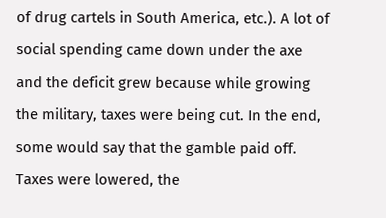of drug cartels in South America, etc.). A lot of social spending came down under the axe and the deficit grew because while growing the military, taxes were being cut. In the end, some would say that the gamble paid off. Taxes were lowered, the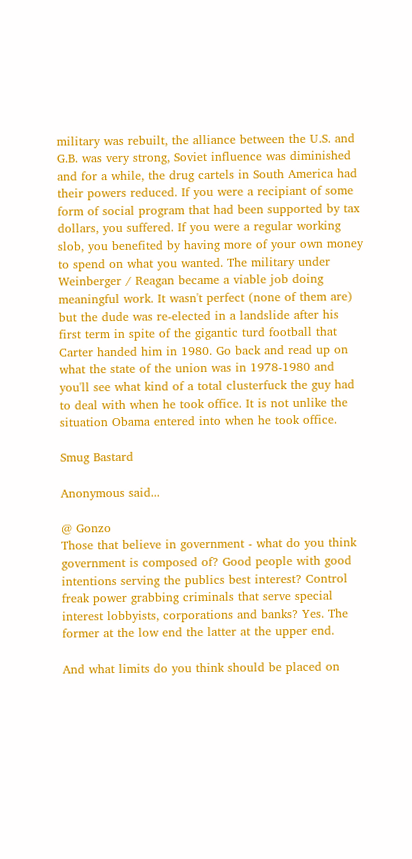military was rebuilt, the alliance between the U.S. and G.B. was very strong, Soviet influence was diminished and for a while, the drug cartels in South America had their powers reduced. If you were a recipiant of some form of social program that had been supported by tax dollars, you suffered. If you were a regular working slob, you benefited by having more of your own money to spend on what you wanted. The military under Weinberger / Reagan became a viable job doing meaningful work. It wasn't perfect (none of them are) but the dude was re-elected in a landslide after his first term in spite of the gigantic turd football that Carter handed him in 1980. Go back and read up on what the state of the union was in 1978-1980 and you'll see what kind of a total clusterfuck the guy had to deal with when he took office. It is not unlike the situation Obama entered into when he took office.

Smug Bastard

Anonymous said...

@ Gonzo
Those that believe in government - what do you think government is composed of? Good people with good intentions serving the publics best interest? Control freak power grabbing criminals that serve special interest lobbyists, corporations and banks? Yes. The former at the low end the latter at the upper end.

And what limits do you think should be placed on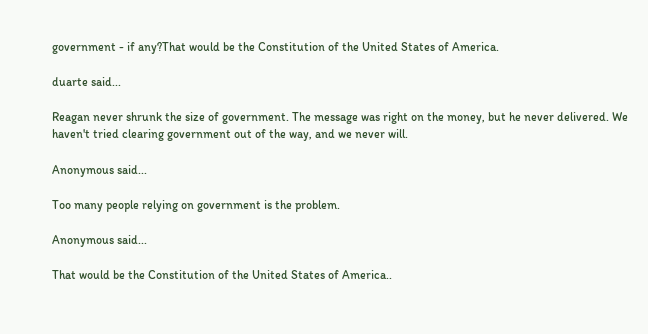government - if any?That would be the Constitution of the United States of America.

duarte said...

Reagan never shrunk the size of government. The message was right on the money, but he never delivered. We haven't tried clearing government out of the way, and we never will.

Anonymous said...

Too many people relying on government is the problem.

Anonymous said...

That would be the Constitution of the United States of America..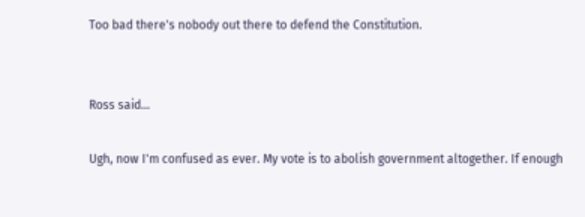Too bad there's nobody out there to defend the Constitution.


Ross said...

Ugh, now I'm confused as ever. My vote is to abolish government altogether. If enough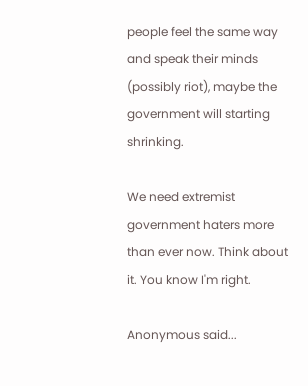people feel the same way and speak their minds (possibly riot), maybe the government will starting shrinking.

We need extremist government haters more than ever now. Think about it. You know I'm right.

Anonymous said...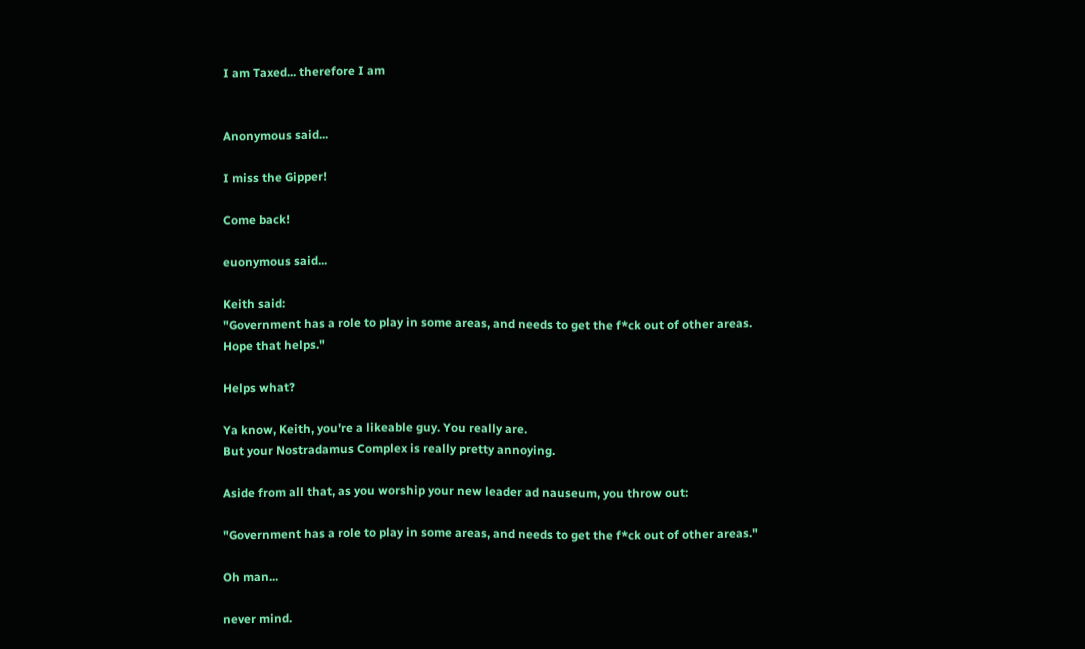I am Taxed... therefore I am


Anonymous said...

I miss the Gipper!

Come back!

euonymous said...

Keith said:
"Government has a role to play in some areas, and needs to get the f*ck out of other areas.
Hope that helps."

Helps what?

Ya know, Keith, you're a likeable guy. You really are.
But your Nostradamus Complex is really pretty annoying.

Aside from all that, as you worship your new leader ad nauseum, you throw out:

"Government has a role to play in some areas, and needs to get the f*ck out of other areas."

Oh man...

never mind.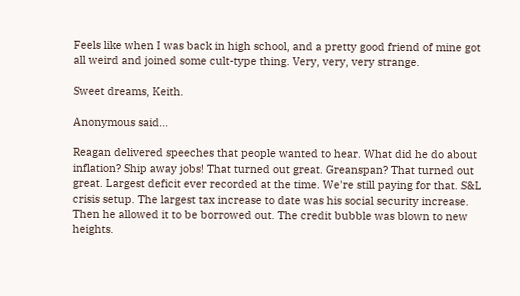Feels like when I was back in high school, and a pretty good friend of mine got all weird and joined some cult-type thing. Very, very, very strange.

Sweet dreams, Keith.

Anonymous said...

Reagan delivered speeches that people wanted to hear. What did he do about inflation? Ship away jobs! That turned out great. Greanspan? That turned out great. Largest deficit ever recorded at the time. We're still paying for that. S&L crisis setup. The largest tax increase to date was his social security increase. Then he allowed it to be borrowed out. The credit bubble was blown to new heights.